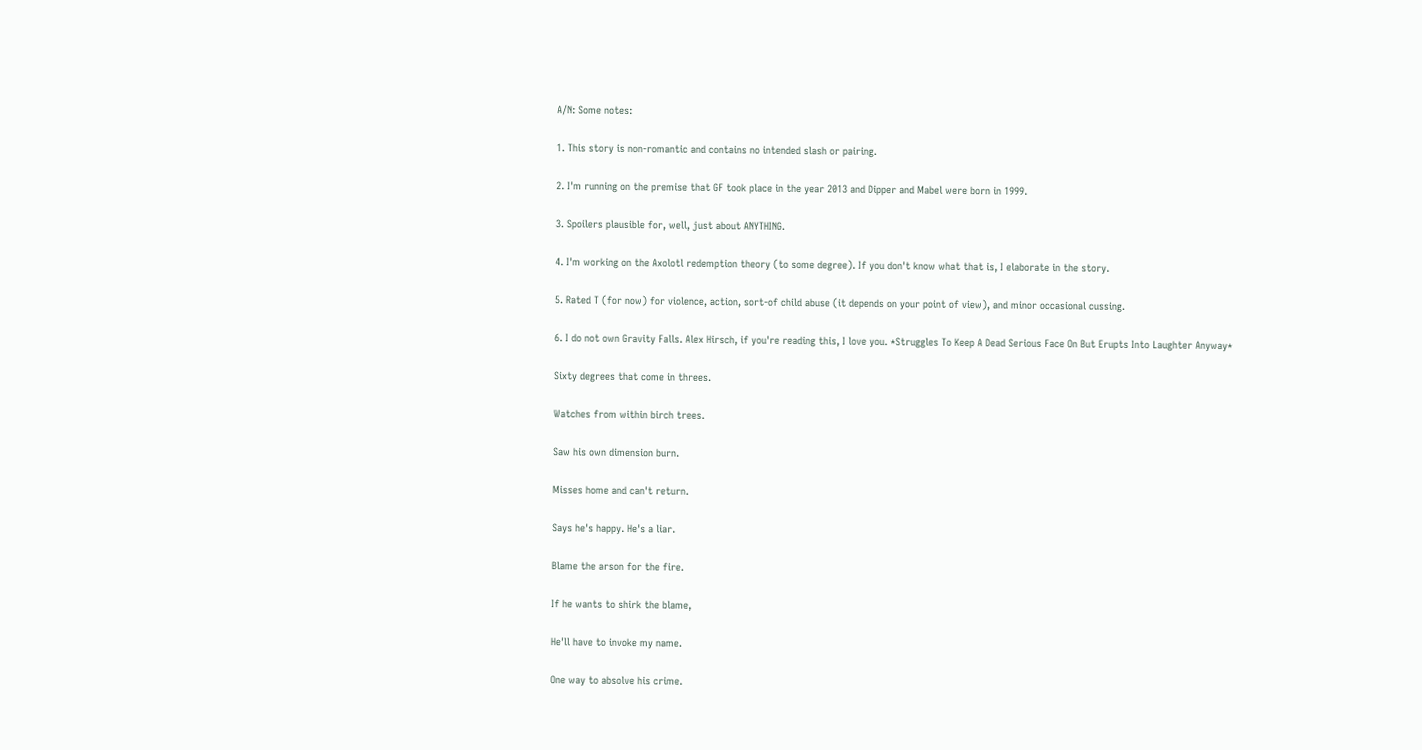A/N: Some notes:

1. This story is non-romantic and contains no intended slash or pairing.

2. I'm running on the premise that GF took place in the year 2013 and Dipper and Mabel were born in 1999.

3. Spoilers plausible for, well, just about ANYTHING.

4. I'm working on the Axolotl redemption theory (to some degree). If you don't know what that is, I elaborate in the story.

5. Rated T (for now) for violence, action, sort-of child abuse (it depends on your point of view), and minor occasional cussing.

6. I do not own Gravity Falls. Alex Hirsch, if you're reading this, I love you. *Struggles To Keep A Dead Serious Face On But Erupts Into Laughter Anyway*

Sixty degrees that come in threes.

Watches from within birch trees.

Saw his own dimension burn.

Misses home and can't return.

Says he's happy. He's a liar.

Blame the arson for the fire.

If he wants to shirk the blame,

He'll have to invoke my name.

One way to absolve his crime.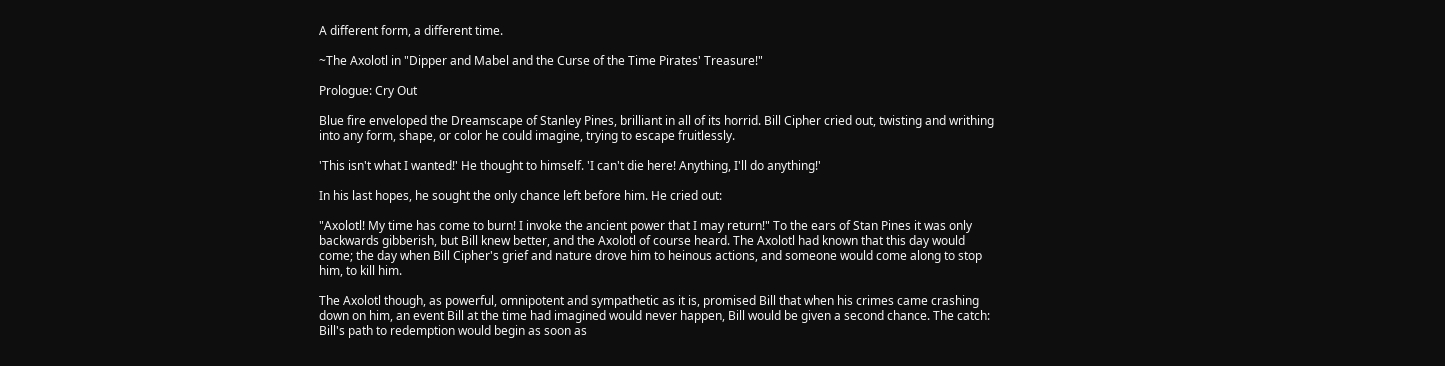A different form, a different time.

~The Axolotl in "Dipper and Mabel and the Curse of the Time Pirates' Treasure!"

Prologue: Cry Out

Blue fire enveloped the Dreamscape of Stanley Pines, brilliant in all of its horrid. Bill Cipher cried out, twisting and writhing into any form, shape, or color he could imagine, trying to escape fruitlessly.

'This isn't what I wanted!' He thought to himself. 'I can't die here! Anything, I'll do anything!'

In his last hopes, he sought the only chance left before him. He cried out:

"Axolotl! My time has come to burn! I invoke the ancient power that I may return!" To the ears of Stan Pines it was only backwards gibberish, but Bill knew better, and the Axolotl of course heard. The Axolotl had known that this day would come; the day when Bill Cipher's grief and nature drove him to heinous actions, and someone would come along to stop him, to kill him.

The Axolotl though, as powerful, omnipotent and sympathetic as it is, promised Bill that when his crimes came crashing down on him, an event Bill at the time had imagined would never happen, Bill would be given a second chance. The catch: Bill's path to redemption would begin as soon as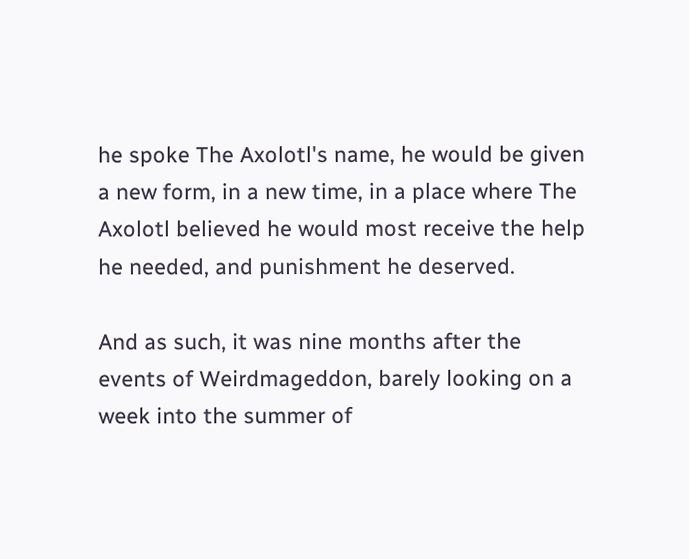he spoke The Axolotl's name, he would be given a new form, in a new time, in a place where The Axolotl believed he would most receive the help he needed, and punishment he deserved.

And as such, it was nine months after the events of Weirdmageddon, barely looking on a week into the summer of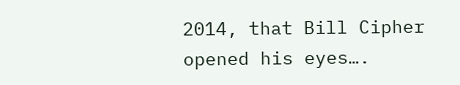2014, that Bill Cipher opened his eyes….